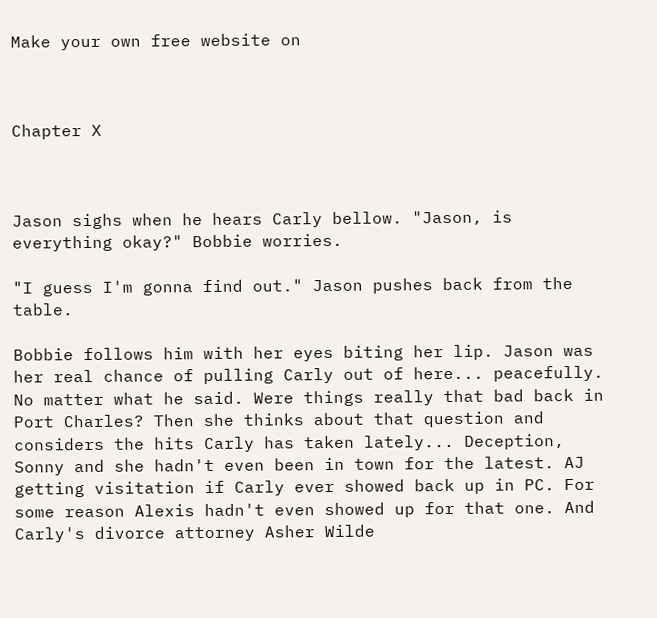Make your own free website on



Chapter X



Jason sighs when he hears Carly bellow. "Jason, is everything okay?" Bobbie worries.

"I guess I'm gonna find out." Jason pushes back from the table.

Bobbie follows him with her eyes biting her lip. Jason was her real chance of pulling Carly out of here... peacefully. No matter what he said. Were things really that bad back in Port Charles? Then she thinks about that question and considers the hits Carly has taken lately... Deception, Sonny and she hadn't even been in town for the latest. AJ getting visitation if Carly ever showed back up in PC. For some reason Alexis hadn't even showed up for that one. And Carly's divorce attorney Asher Wilde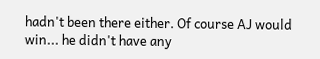hadn't been there either. Of course AJ would win... he didn't have any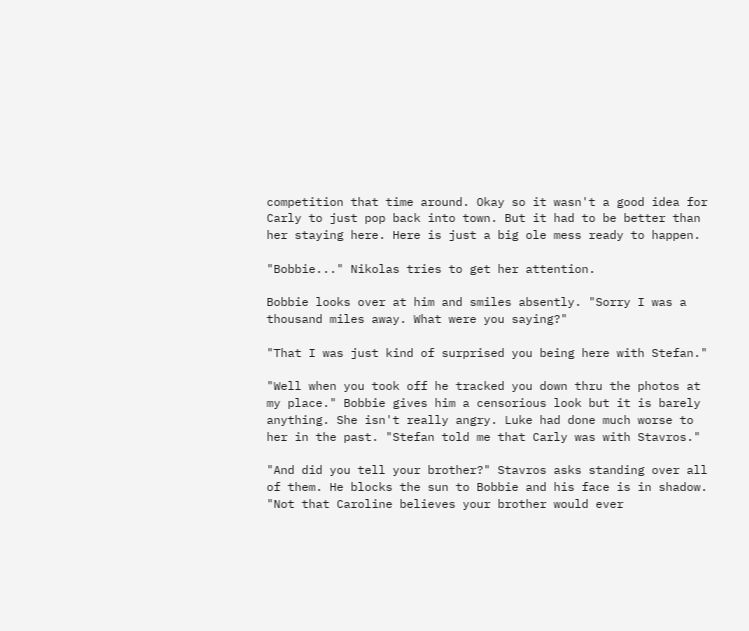competition that time around. Okay so it wasn't a good idea for Carly to just pop back into town. But it had to be better than her staying here. Here is just a big ole mess ready to happen.

"Bobbie..." Nikolas tries to get her attention.

Bobbie looks over at him and smiles absently. "Sorry I was a thousand miles away. What were you saying?"

"That I was just kind of surprised you being here with Stefan."

"Well when you took off he tracked you down thru the photos at my place." Bobbie gives him a censorious look but it is barely anything. She isn't really angry. Luke had done much worse to her in the past. "Stefan told me that Carly was with Stavros."

"And did you tell your brother?" Stavros asks standing over all of them. He blocks the sun to Bobbie and his face is in shadow. "Not that Caroline believes your brother would ever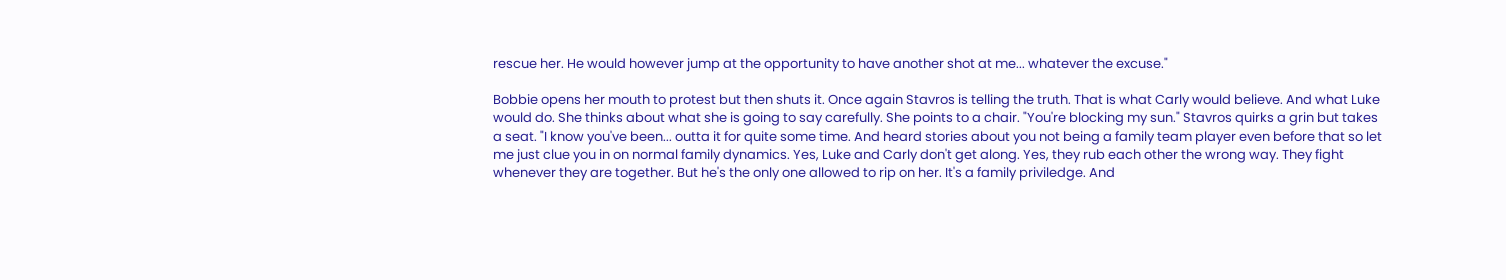rescue her. He would however jump at the opportunity to have another shot at me... whatever the excuse."

Bobbie opens her mouth to protest but then shuts it. Once again Stavros is telling the truth. That is what Carly would believe. And what Luke would do. She thinks about what she is going to say carefully. She points to a chair. "You're blocking my sun." Stavros quirks a grin but takes a seat. "I know you've been... outta it for quite some time. And heard stories about you not being a family team player even before that so let me just clue you in on normal family dynamics. Yes, Luke and Carly don't get along. Yes, they rub each other the wrong way. They fight whenever they are together. But he's the only one allowed to rip on her. It's a family priviledge. And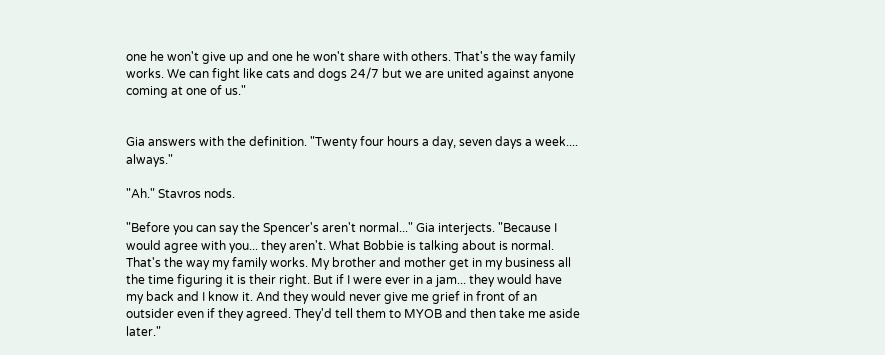one he won't give up and one he won't share with others. That's the way family works. We can fight like cats and dogs 24/7 but we are united against anyone coming at one of us."


Gia answers with the definition. "Twenty four hours a day, seven days a week.... always."

"Ah." Stavros nods.

"Before you can say the Spencer's aren't normal..." Gia interjects. "Because I would agree with you... they aren't. What Bobbie is talking about is normal. That's the way my family works. My brother and mother get in my business all the time figuring it is their right. But if I were ever in a jam... they would have my back and I know it. And they would never give me grief in front of an outsider even if they agreed. They'd tell them to MYOB and then take me aside later."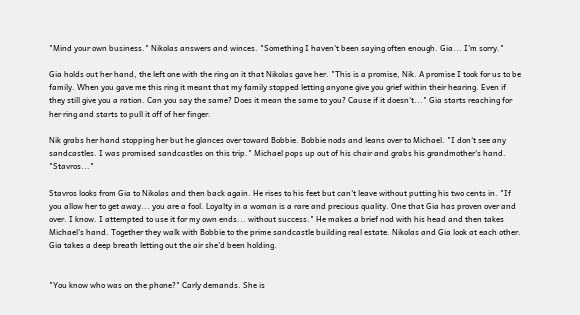"Mind your own business." Nikolas answers and winces. "Something I haven't been saying often enough. Gia... I'm sorry."

Gia holds out her hand, the left one with the ring on it that Nikolas gave her. "This is a promise, Nik. A promise I took for us to be family. When you gave me this ring it meant that my family stopped letting anyone give you grief within their hearing. Even if they still give you a ration. Can you say the same? Does it mean the same to you? Cause if it doesn't..." Gia starts reaching for her ring and starts to pull it off of her finger.

Nik grabs her hand stopping her but he glances over toward Bobbie. Bobbie nods and leans over to Michael. "I don't see any sandcastles. I was promised sandcastles on this trip." Michael pops up out of his chair and grabs his grandmother's hand. "Stavros..."

Stavros looks from Gia to Nikolas and then back again. He rises to his feet but can't leave without putting his two cents in. "If you allow her to get away... you are a fool. Loyalty in a woman is a rare and precious quality. One that Gia has proven over and over. I know. I attempted to use it for my own ends... without success." He makes a brief nod with his head and then takes Michael's hand. Together they walk with Bobbie to the prime sandcastle building real estate. Nikolas and Gia look at each other. Gia takes a deep breath letting out the air she'd been holding.


"You know who was on the phone?" Carly demands. She is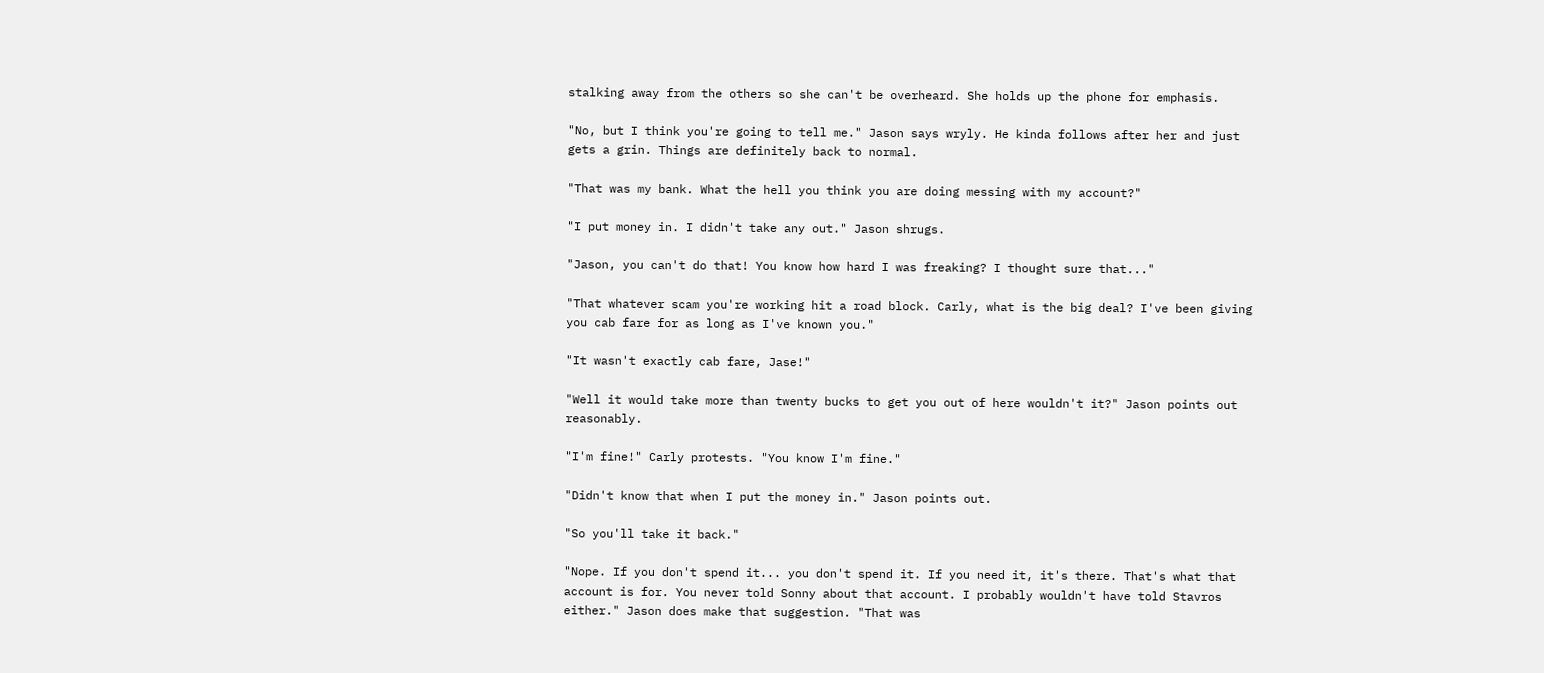stalking away from the others so she can't be overheard. She holds up the phone for emphasis.

"No, but I think you're going to tell me." Jason says wryly. He kinda follows after her and just gets a grin. Things are definitely back to normal.

"That was my bank. What the hell you think you are doing messing with my account?"

"I put money in. I didn't take any out." Jason shrugs.

"Jason, you can't do that! You know how hard I was freaking? I thought sure that..."

"That whatever scam you're working hit a road block. Carly, what is the big deal? I've been giving you cab fare for as long as I've known you."

"It wasn't exactly cab fare, Jase!"

"Well it would take more than twenty bucks to get you out of here wouldn't it?" Jason points out reasonably.

"I'm fine!" Carly protests. "You know I'm fine."

"Didn't know that when I put the money in." Jason points out.

"So you'll take it back."

"Nope. If you don't spend it... you don't spend it. If you need it, it's there. That's what that account is for. You never told Sonny about that account. I probably wouldn't have told Stavros either." Jason does make that suggestion. "That was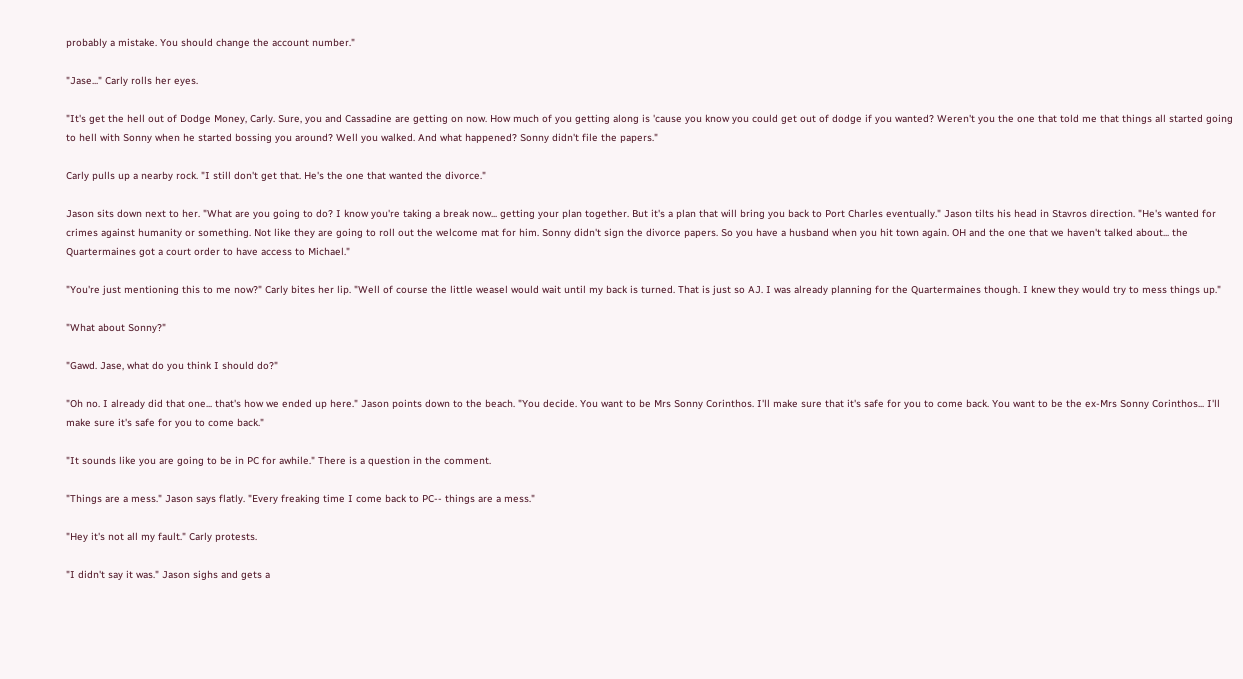probably a mistake. You should change the account number."

"Jase..." Carly rolls her eyes.

"It's get the hell out of Dodge Money, Carly. Sure, you and Cassadine are getting on now. How much of you getting along is 'cause you know you could get out of dodge if you wanted? Weren't you the one that told me that things all started going to hell with Sonny when he started bossing you around? Well you walked. And what happened? Sonny didn't file the papers."

Carly pulls up a nearby rock. "I still don't get that. He's the one that wanted the divorce."

Jason sits down next to her. "What are you going to do? I know you're taking a break now... getting your plan together. But it's a plan that will bring you back to Port Charles eventually." Jason tilts his head in Stavros direction. "He's wanted for crimes against humanity or something. Not like they are going to roll out the welcome mat for him. Sonny didn't sign the divorce papers. So you have a husband when you hit town again. OH and the one that we haven't talked about... the Quartermaines got a court order to have access to Michael."

"You're just mentioning this to me now?" Carly bites her lip. "Well of course the little weasel would wait until my back is turned. That is just so AJ. I was already planning for the Quartermaines though. I knew they would try to mess things up."

"What about Sonny?"

"Gawd. Jase, what do you think I should do?"

"Oh no. I already did that one... that's how we ended up here." Jason points down to the beach. "You decide. You want to be Mrs Sonny Corinthos. I'll make sure that it's safe for you to come back. You want to be the ex-Mrs Sonny Corinthos... I'll make sure it's safe for you to come back."

"It sounds like you are going to be in PC for awhile." There is a question in the comment.

"Things are a mess." Jason says flatly. "Every freaking time I come back to PC-- things are a mess."

"Hey it's not all my fault." Carly protests.

"I didn't say it was." Jason sighs and gets a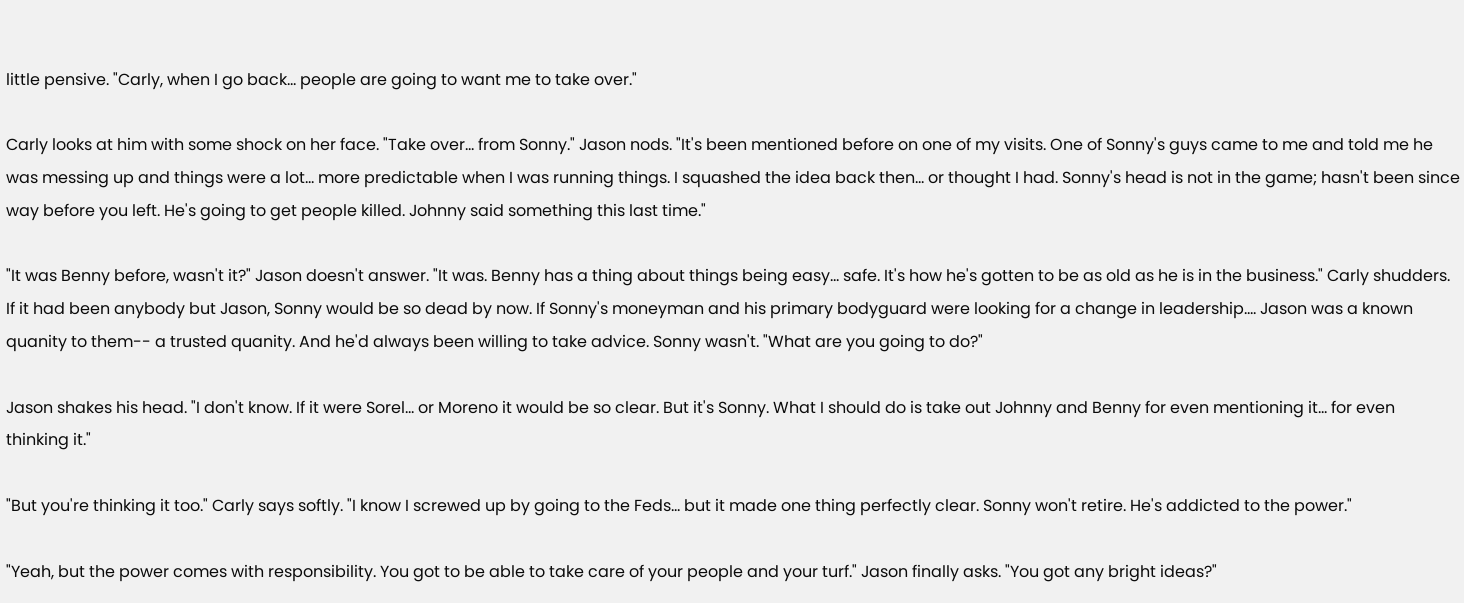little pensive. "Carly, when I go back... people are going to want me to take over."

Carly looks at him with some shock on her face. "Take over... from Sonny." Jason nods. "It's been mentioned before on one of my visits. One of Sonny's guys came to me and told me he was messing up and things were a lot... more predictable when I was running things. I squashed the idea back then... or thought I had. Sonny's head is not in the game; hasn't been since way before you left. He's going to get people killed. Johnny said something this last time."

"It was Benny before, wasn't it?" Jason doesn't answer. "It was. Benny has a thing about things being easy... safe. It's how he's gotten to be as old as he is in the business." Carly shudders. If it had been anybody but Jason, Sonny would be so dead by now. If Sonny's moneyman and his primary bodyguard were looking for a change in leadership.... Jason was a known quanity to them-- a trusted quanity. And he'd always been willing to take advice. Sonny wasn't. "What are you going to do?"

Jason shakes his head. "I don't know. If it were Sorel... or Moreno it would be so clear. But it's Sonny. What I should do is take out Johnny and Benny for even mentioning it... for even thinking it."

"But you're thinking it too." Carly says softly. "I know I screwed up by going to the Feds... but it made one thing perfectly clear. Sonny won't retire. He's addicted to the power."

"Yeah, but the power comes with responsibility. You got to be able to take care of your people and your turf." Jason finally asks. "You got any bright ideas?"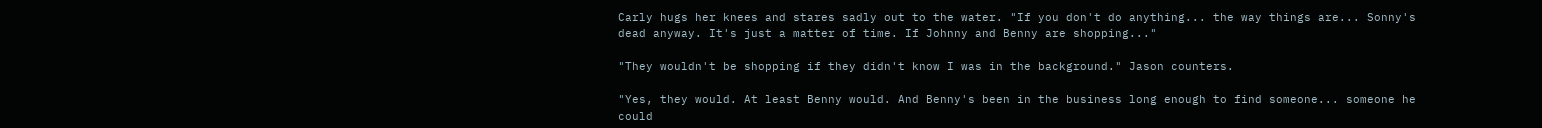Carly hugs her knees and stares sadly out to the water. "If you don't do anything... the way things are... Sonny's dead anyway. It's just a matter of time. If Johnny and Benny are shopping..."

"They wouldn't be shopping if they didn't know I was in the background." Jason counters.

"Yes, they would. At least Benny would. And Benny's been in the business long enough to find someone... someone he could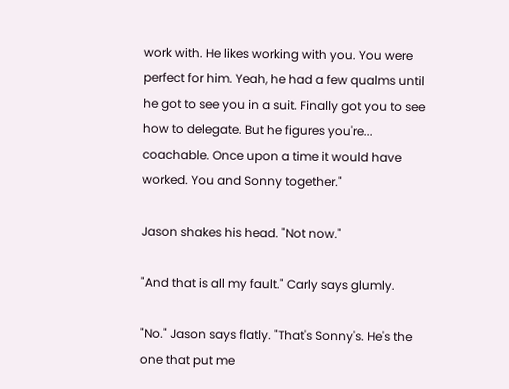work with. He likes working with you. You were perfect for him. Yeah, he had a few qualms until he got to see you in a suit. Finally got you to see how to delegate. But he figures you're... coachable. Once upon a time it would have worked. You and Sonny together."

Jason shakes his head. "Not now."

"And that is all my fault." Carly says glumly.

"No." Jason says flatly. "That's Sonny's. He's the one that put me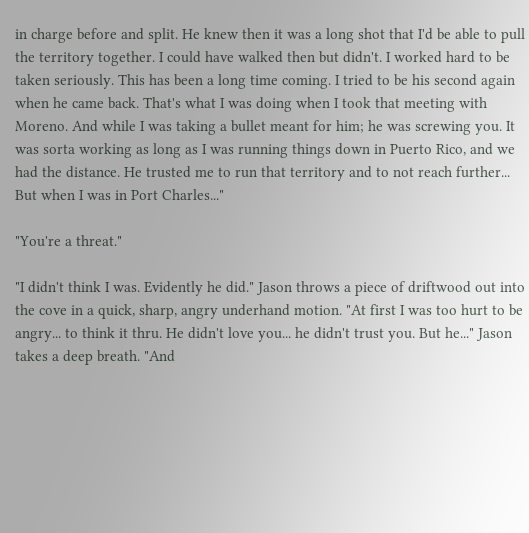in charge before and split. He knew then it was a long shot that I'd be able to pull the territory together. I could have walked then but didn't. I worked hard to be taken seriously. This has been a long time coming. I tried to be his second again when he came back. That's what I was doing when I took that meeting with Moreno. And while I was taking a bullet meant for him; he was screwing you. It was sorta working as long as I was running things down in Puerto Rico, and we had the distance. He trusted me to run that territory and to not reach further... But when I was in Port Charles..."

"You're a threat."

"I didn't think I was. Evidently he did." Jason throws a piece of driftwood out into the cove in a quick, sharp, angry underhand motion. "At first I was too hurt to be angry... to think it thru. He didn't love you... he didn't trust you. But he..." Jason takes a deep breath. "And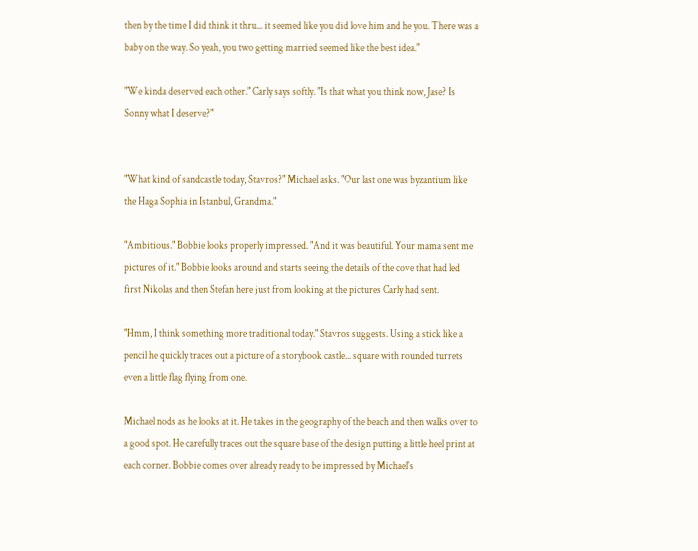then by the time I did think it thru... it seemed like you did love him and he you. There was a baby on the way. So yeah, you two getting married seemed like the best idea."

"We kinda deserved each other." Carly says softly. "Is that what you think now, Jase? Is Sonny what I deserve?"


"What kind of sandcastle today, Stavros?" Michael asks. "Our last one was byzantium like the Haga Sophia in Istanbul, Grandma."

"Ambitious." Bobbie looks properly impressed. "And it was beautiful. Your mama sent me pictures of it." Bobbie looks around and starts seeing the details of the cove that had led first Nikolas and then Stefan here just from looking at the pictures Carly had sent.

"Hmm, I think something more traditional today." Stavros suggests. Using a stick like a pencil he quickly traces out a picture of a storybook castle... square with rounded turrets even a little flag flying from one.

Michael nods as he looks at it. He takes in the geography of the beach and then walks over to a good spot. He carefully traces out the square base of the design putting a little heel print at each corner. Bobbie comes over already ready to be impressed by Michael's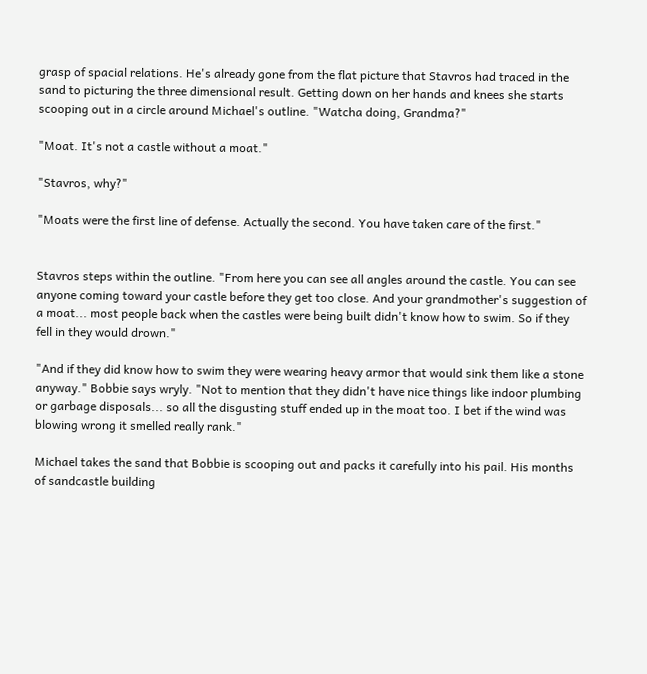grasp of spacial relations. He's already gone from the flat picture that Stavros had traced in the sand to picturing the three dimensional result. Getting down on her hands and knees she starts scooping out in a circle around Michael's outline. "Watcha doing, Grandma?"

"Moat. It's not a castle without a moat."

"Stavros, why?"

"Moats were the first line of defense. Actually the second. You have taken care of the first."


Stavros steps within the outline. "From here you can see all angles around the castle. You can see anyone coming toward your castle before they get too close. And your grandmother's suggestion of a moat... most people back when the castles were being built didn't know how to swim. So if they fell in they would drown."

"And if they did know how to swim they were wearing heavy armor that would sink them like a stone anyway." Bobbie says wryly. "Not to mention that they didn't have nice things like indoor plumbing or garbage disposals... so all the disgusting stuff ended up in the moat too. I bet if the wind was blowing wrong it smelled really rank."

Michael takes the sand that Bobbie is scooping out and packs it carefully into his pail. His months of sandcastle building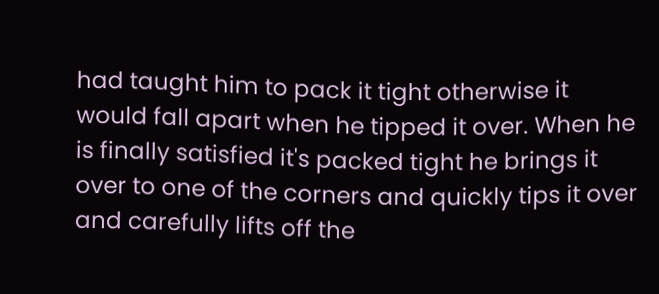had taught him to pack it tight otherwise it would fall apart when he tipped it over. When he is finally satisfied it's packed tight he brings it over to one of the corners and quickly tips it over and carefully lifts off the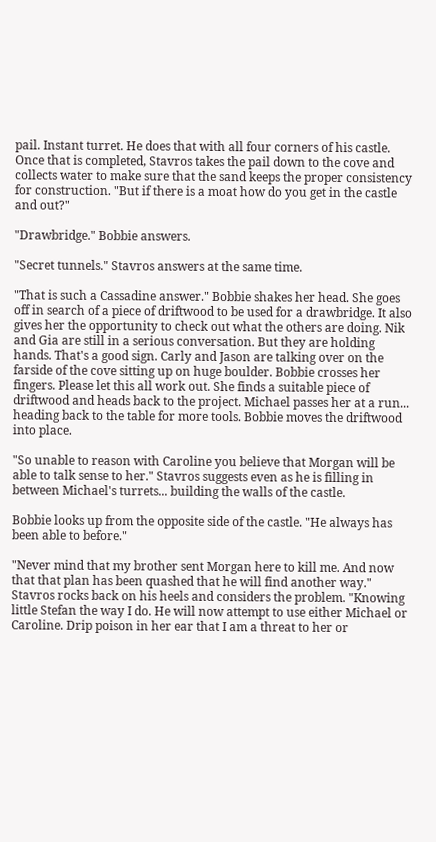pail. Instant turret. He does that with all four corners of his castle. Once that is completed, Stavros takes the pail down to the cove and collects water to make sure that the sand keeps the proper consistency for construction. "But if there is a moat how do you get in the castle and out?"

"Drawbridge." Bobbie answers.

"Secret tunnels." Stavros answers at the same time.

"That is such a Cassadine answer." Bobbie shakes her head. She goes off in search of a piece of driftwood to be used for a drawbridge. It also gives her the opportunity to check out what the others are doing. Nik and Gia are still in a serious conversation. But they are holding hands. That's a good sign. Carly and Jason are talking over on the farside of the cove sitting up on huge boulder. Bobbie crosses her fingers. Please let this all work out. She finds a suitable piece of driftwood and heads back to the project. Michael passes her at a run... heading back to the table for more tools. Bobbie moves the driftwood into place.

"So unable to reason with Caroline you believe that Morgan will be able to talk sense to her." Stavros suggests even as he is filling in between Michael's turrets... building the walls of the castle.

Bobbie looks up from the opposite side of the castle. "He always has been able to before."

"Never mind that my brother sent Morgan here to kill me. And now that that plan has been quashed that he will find another way." Stavros rocks back on his heels and considers the problem. "Knowing little Stefan the way I do. He will now attempt to use either Michael or Caroline. Drip poison in her ear that I am a threat to her or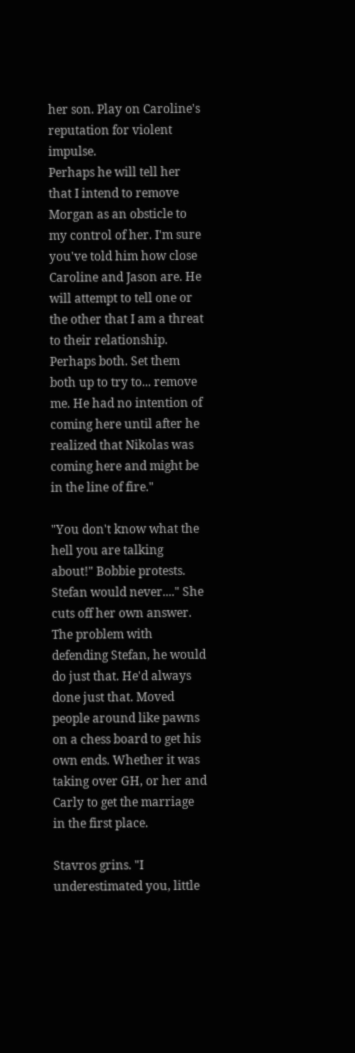her son. Play on Caroline's reputation for violent impulse.
Perhaps he will tell her that I intend to remove Morgan as an obsticle to my control of her. I'm sure you've told him how close Caroline and Jason are. He will attempt to tell one or the other that I am a threat to their relationship. Perhaps both. Set them both up to try to... remove me. He had no intention of coming here until after he realized that Nikolas was coming here and might be in the line of fire."

"You don't know what the hell you are talking about!" Bobbie protests. Stefan would never...." She cuts off her own answer. The problem with defending Stefan, he would do just that. He'd always done just that. Moved people around like pawns on a chess board to get his own ends. Whether it was taking over GH, or her and Carly to get the marriage in the first place.

Stavros grins. "I underestimated you, little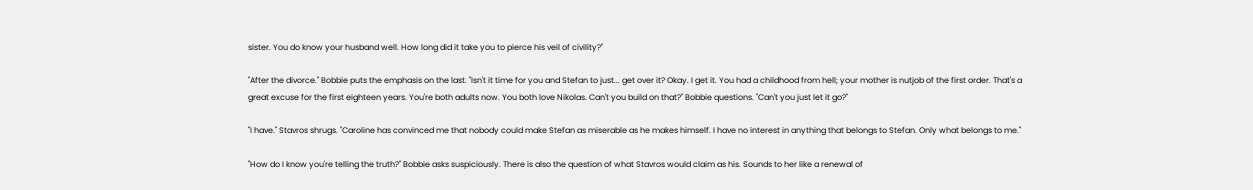sister. You do know your husband well. How long did it take you to pierce his veil of civility?"

"After the divorce." Bobbie puts the emphasis on the last. "Isn't it time for you and Stefan to just... get over it? Okay. I get it. You had a childhood from hell; your mother is nutjob of the first order. That's a great excuse for the first eighteen years. You're both adults now. You both love Nikolas. Can't you build on that?" Bobbie questions. "Can't you just let it go?"

"I have." Stavros shrugs. "Caroline has convinced me that nobody could make Stefan as miserable as he makes himself. I have no interest in anything that belongs to Stefan. Only what belongs to me."

"How do I know you're telling the truth?" Bobbie asks suspiciously. There is also the question of what Stavros would claim as his. Sounds to her like a renewal of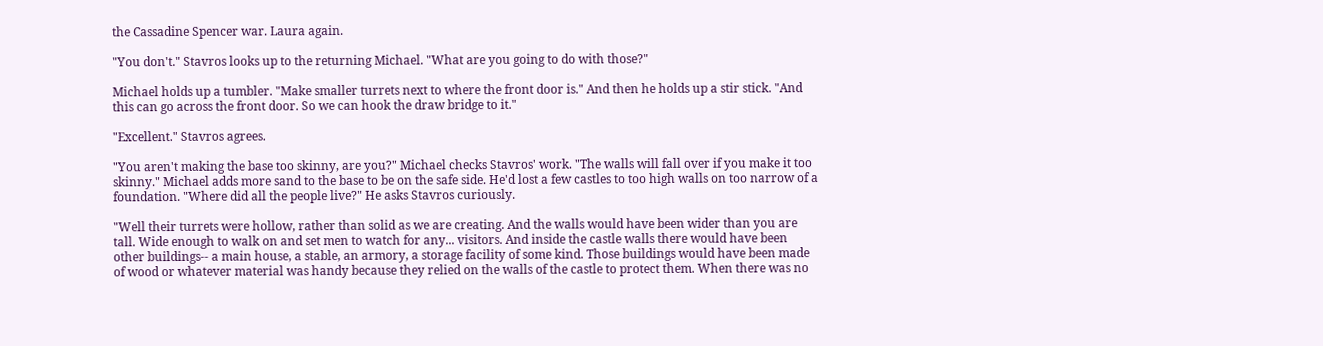the Cassadine Spencer war. Laura again.

"You don't." Stavros looks up to the returning Michael. "What are you going to do with those?"

Michael holds up a tumbler. "Make smaller turrets next to where the front door is." And then he holds up a stir stick. "And this can go across the front door. So we can hook the draw bridge to it."

"Excellent." Stavros agrees.

"You aren't making the base too skinny, are you?" Michael checks Stavros' work. "The walls will fall over if you make it too skinny." Michael adds more sand to the base to be on the safe side. He'd lost a few castles to too high walls on too narrow of a foundation. "Where did all the people live?" He asks Stavros curiously.

"Well their turrets were hollow, rather than solid as we are creating. And the walls would have been wider than you are tall. Wide enough to walk on and set men to watch for any... visitors. And inside the castle walls there would have been other buildings-- a main house, a stable, an armory, a storage facility of some kind. Those buildings would have been made of wood or whatever material was handy because they relied on the walls of the castle to protect them. When there was no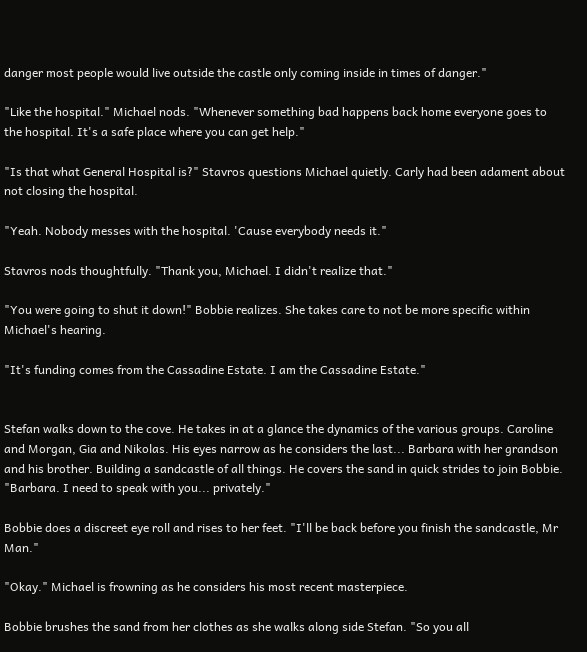danger most people would live outside the castle only coming inside in times of danger."

"Like the hospital." Michael nods. "Whenever something bad happens back home everyone goes to the hospital. It's a safe place where you can get help."

"Is that what General Hospital is?" Stavros questions Michael quietly. Carly had been adament about not closing the hospital.

"Yeah. Nobody messes with the hospital. 'Cause everybody needs it."

Stavros nods thoughtfully. "Thank you, Michael. I didn't realize that."

"You were going to shut it down!" Bobbie realizes. She takes care to not be more specific within Michael's hearing.

"It's funding comes from the Cassadine Estate. I am the Cassadine Estate."


Stefan walks down to the cove. He takes in at a glance the dynamics of the various groups. Caroline and Morgan, Gia and Nikolas. His eyes narrow as he considers the last... Barbara with her grandson and his brother. Building a sandcastle of all things. He covers the sand in quick strides to join Bobbie. "Barbara. I need to speak with you... privately."

Bobbie does a discreet eye roll and rises to her feet. "I'll be back before you finish the sandcastle, Mr Man."

"Okay." Michael is frowning as he considers his most recent masterpiece.

Bobbie brushes the sand from her clothes as she walks along side Stefan. "So you all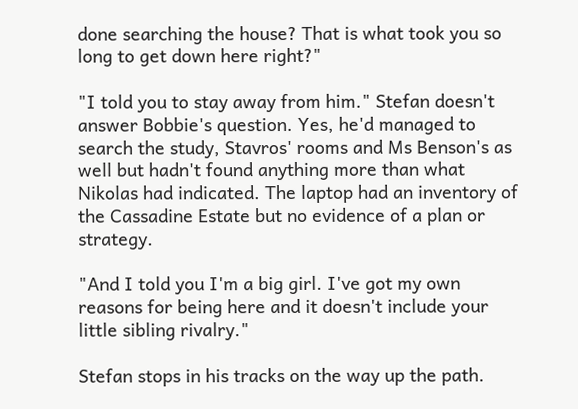done searching the house? That is what took you so long to get down here right?"

"I told you to stay away from him." Stefan doesn't answer Bobbie's question. Yes, he'd managed to search the study, Stavros' rooms and Ms Benson's as well but hadn't found anything more than what Nikolas had indicated. The laptop had an inventory of the Cassadine Estate but no evidence of a plan or strategy.

"And I told you I'm a big girl. I've got my own reasons for being here and it doesn't include your little sibling rivalry."

Stefan stops in his tracks on the way up the path.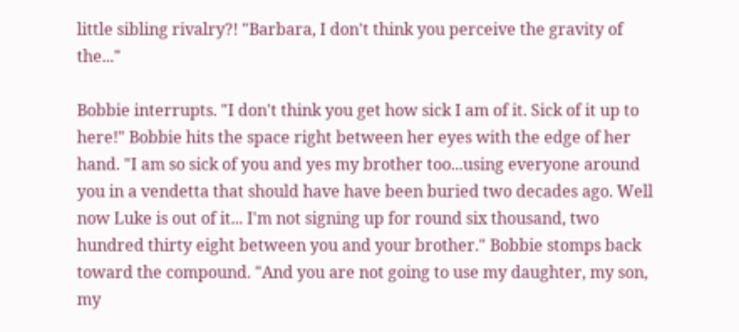little sibling rivalry?! "Barbara, I don't think you perceive the gravity of the..."

Bobbie interrupts. "I don't think you get how sick I am of it. Sick of it up to here!" Bobbie hits the space right between her eyes with the edge of her hand. "I am so sick of you and yes my brother too...using everyone around you in a vendetta that should have have been buried two decades ago. Well now Luke is out of it... I'm not signing up for round six thousand, two hundred thirty eight between you and your brother." Bobbie stomps back toward the compound. "And you are not going to use my daughter, my son, my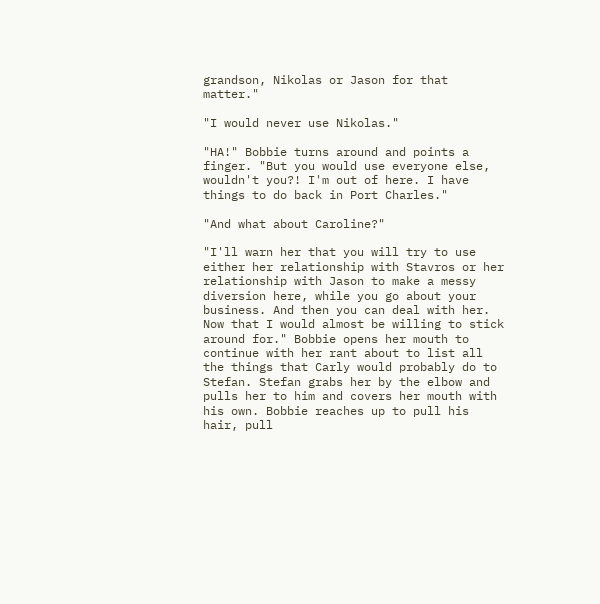grandson, Nikolas or Jason for that matter."

"I would never use Nikolas."

"HA!" Bobbie turns around and points a finger. "But you would use everyone else, wouldn't you?! I'm out of here. I have things to do back in Port Charles."

"And what about Caroline?"

"I'll warn her that you will try to use either her relationship with Stavros or her relationship with Jason to make a messy diversion here, while you go about your business. And then you can deal with her. Now that I would almost be willing to stick around for." Bobbie opens her mouth to continue with her rant about to list all the things that Carly would probably do to Stefan. Stefan grabs her by the elbow and pulls her to him and covers her mouth with his own. Bobbie reaches up to pull his hair, pull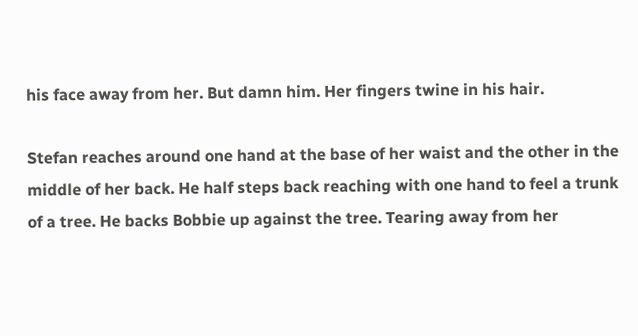his face away from her. But damn him. Her fingers twine in his hair.

Stefan reaches around one hand at the base of her waist and the other in the middle of her back. He half steps back reaching with one hand to feel a trunk of a tree. He backs Bobbie up against the tree. Tearing away from her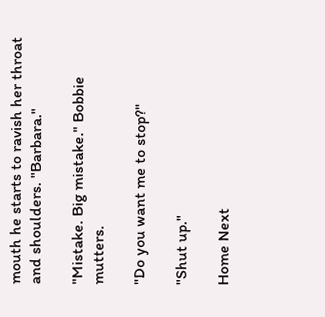mouth he starts to ravish her throat and shoulders. "Barbara."

"Mistake. Big mistake." Bobbie mutters.

"Do you want me to stop?"

"Shut up."

Home Next